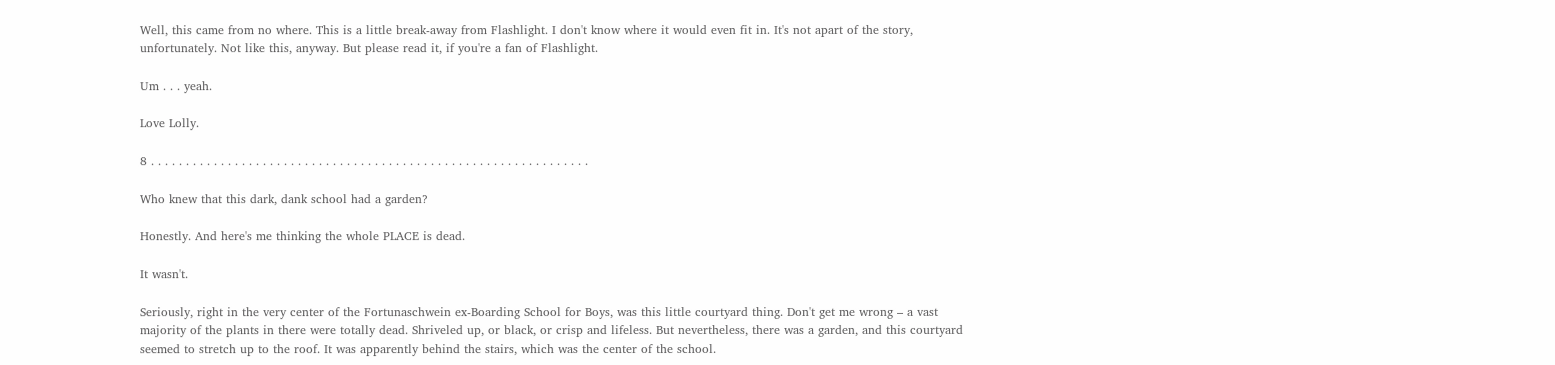Well, this came from no where. This is a little break-away from Flashlight. I don't know where it would even fit in. It's not apart of the story, unfortunately. Not like this, anyway. But please read it, if you're a fan of Flashlight.

Um . . . yeah.

Love Lolly.

8 . . . . . . . . . . . . . . . . . . . . . . . . . . . . . . . . . . . . . . . . . . . . . . . . . . . . . . . . . . . . . . .

Who knew that this dark, dank school had a garden?

Honestly. And here's me thinking the whole PLACE is dead.

It wasn't.

Seriously, right in the very center of the Fortunaschwein ex-Boarding School for Boys, was this little courtyard thing. Don't get me wrong – a vast majority of the plants in there were totally dead. Shriveled up, or black, or crisp and lifeless. But nevertheless, there was a garden, and this courtyard seemed to stretch up to the roof. It was apparently behind the stairs, which was the center of the school.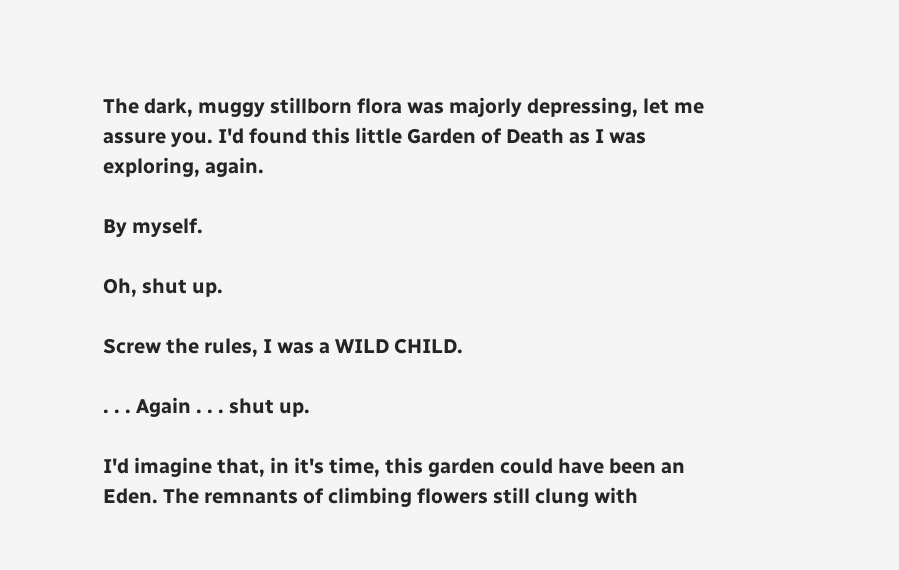The dark, muggy stillborn flora was majorly depressing, let me assure you. I'd found this little Garden of Death as I was exploring, again.

By myself.

Oh, shut up.

Screw the rules, I was a WILD CHILD.

. . . Again . . . shut up.

I'd imagine that, in it's time, this garden could have been an Eden. The remnants of climbing flowers still clung with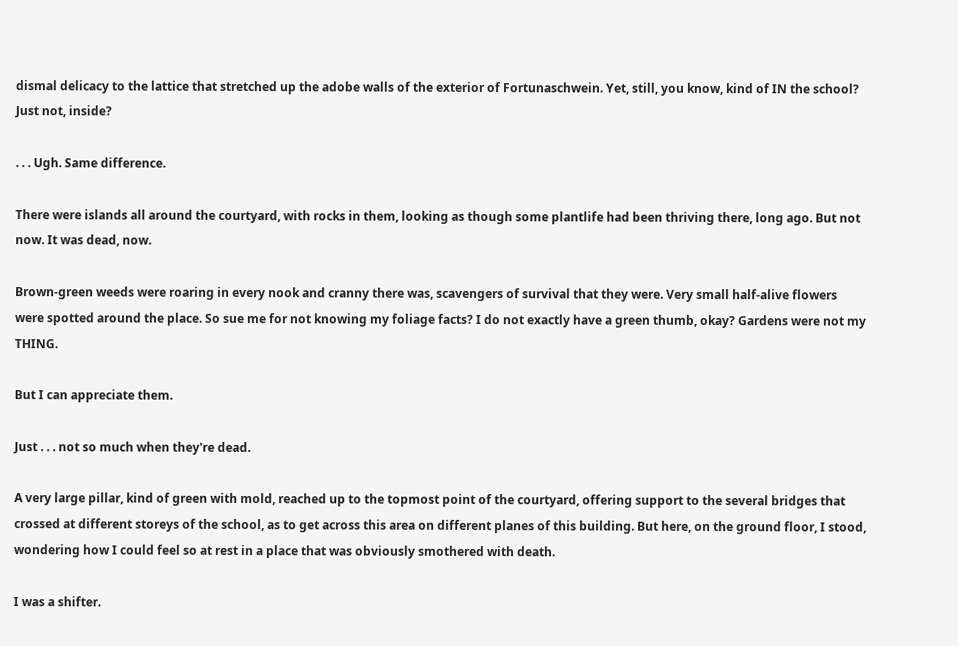dismal delicacy to the lattice that stretched up the adobe walls of the exterior of Fortunaschwein. Yet, still, you know, kind of IN the school? Just not, inside?

. . . Ugh. Same difference.

There were islands all around the courtyard, with rocks in them, looking as though some plantlife had been thriving there, long ago. But not now. It was dead, now.

Brown-green weeds were roaring in every nook and cranny there was, scavengers of survival that they were. Very small half-alive flowers were spotted around the place. So sue me for not knowing my foliage facts? I do not exactly have a green thumb, okay? Gardens were not my THING.

But I can appreciate them.

Just . . . not so much when they're dead.

A very large pillar, kind of green with mold, reached up to the topmost point of the courtyard, offering support to the several bridges that crossed at different storeys of the school, as to get across this area on different planes of this building. But here, on the ground floor, I stood, wondering how I could feel so at rest in a place that was obviously smothered with death.

I was a shifter.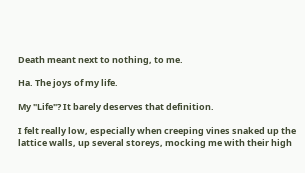Death meant next to nothing, to me.

Ha. The joys of my life.

My "Life"? It barely deserves that definition.

I felt really low, especially when creeping vines snaked up the lattice walls, up several storeys, mocking me with their high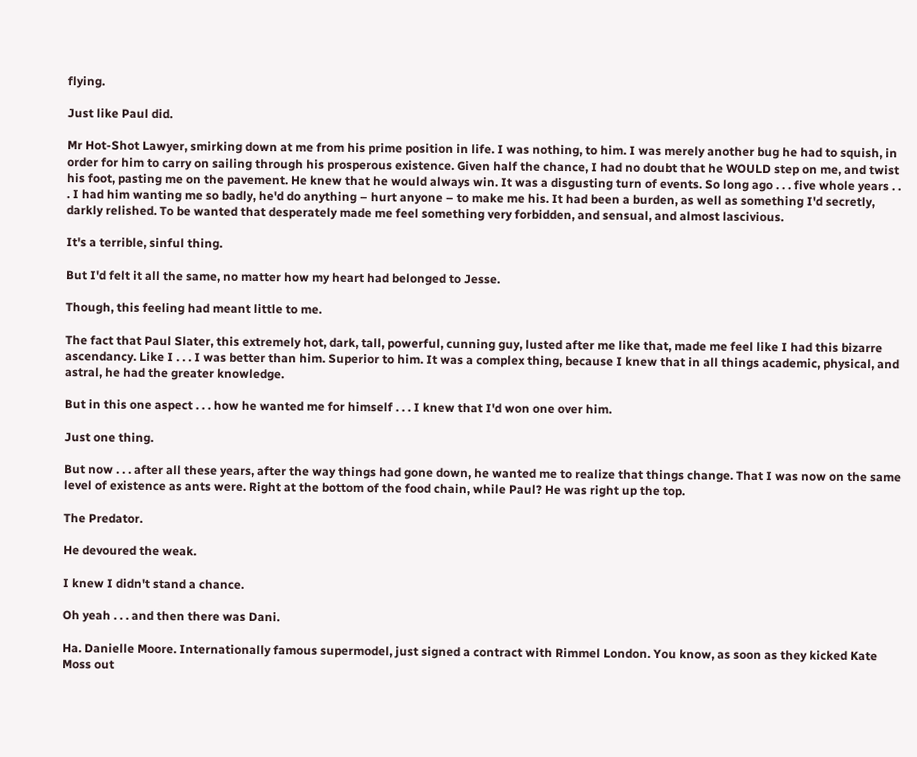flying.

Just like Paul did.

Mr Hot-Shot Lawyer, smirking down at me from his prime position in life. I was nothing, to him. I was merely another bug he had to squish, in order for him to carry on sailing through his prosperous existence. Given half the chance, I had no doubt that he WOULD step on me, and twist his foot, pasting me on the pavement. He knew that he would always win. It was a disgusting turn of events. So long ago . . . five whole years . . . I had him wanting me so badly, he'd do anything – hurt anyone – to make me his. It had been a burden, as well as something I'd secretly, darkly relished. To be wanted that desperately made me feel something very forbidden, and sensual, and almost lascivious.

It's a terrible, sinful thing.

But I'd felt it all the same, no matter how my heart had belonged to Jesse.

Though, this feeling had meant little to me.

The fact that Paul Slater, this extremely hot, dark, tall, powerful, cunning guy, lusted after me like that, made me feel like I had this bizarre ascendancy. Like I . . . I was better than him. Superior to him. It was a complex thing, because I knew that in all things academic, physical, and astral, he had the greater knowledge.

But in this one aspect . . . how he wanted me for himself . . . I knew that I'd won one over him.

Just one thing.

But now . . . after all these years, after the way things had gone down, he wanted me to realize that things change. That I was now on the same level of existence as ants were. Right at the bottom of the food chain, while Paul? He was right up the top.

The Predator.

He devoured the weak.

I knew I didn't stand a chance.

Oh yeah . . . and then there was Dani.

Ha. Danielle Moore. Internationally famous supermodel, just signed a contract with Rimmel London. You know, as soon as they kicked Kate Moss out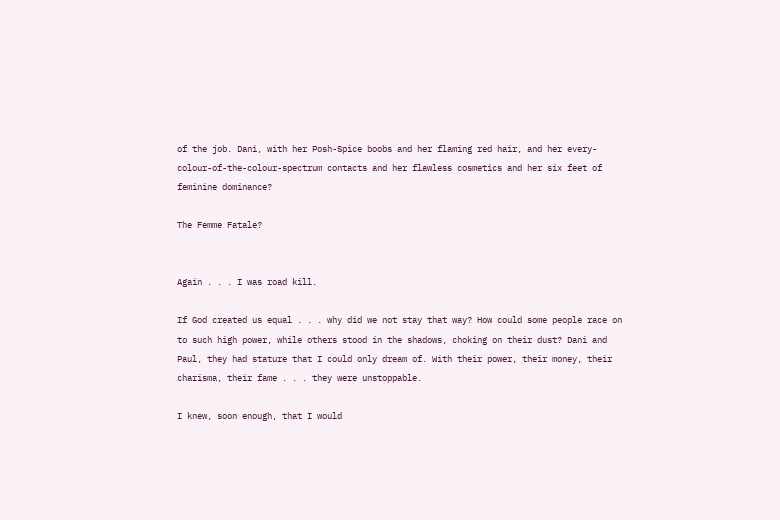of the job. Dani, with her Posh-Spice boobs and her flaming red hair, and her every-colour-of-the-colour-spectrum contacts and her flawless cosmetics and her six feet of feminine dominance?

The Femme Fatale?


Again . . . I was road kill.

If God created us equal . . . why did we not stay that way? How could some people race on to such high power, while others stood in the shadows, choking on their dust? Dani and Paul, they had stature that I could only dream of. With their power, their money, their charisma, their fame . . . they were unstoppable.

I knew, soon enough, that I would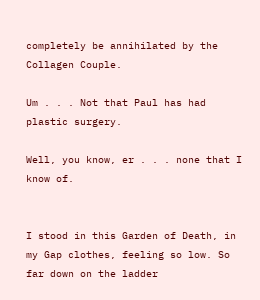completely be annihilated by the Collagen Couple.

Um . . . Not that Paul has had plastic surgery.

Well, you know, er . . . none that I know of.


I stood in this Garden of Death, in my Gap clothes, feeling so low. So far down on the ladder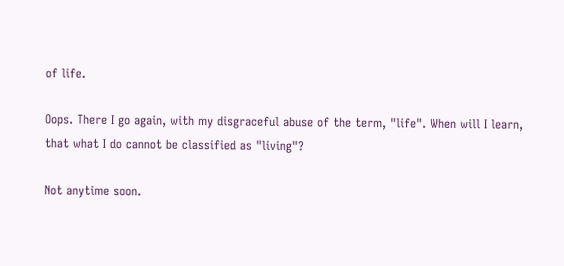of life.

Oops. There I go again, with my disgraceful abuse of the term, "life". When will I learn, that what I do cannot be classified as "living"?

Not anytime soon.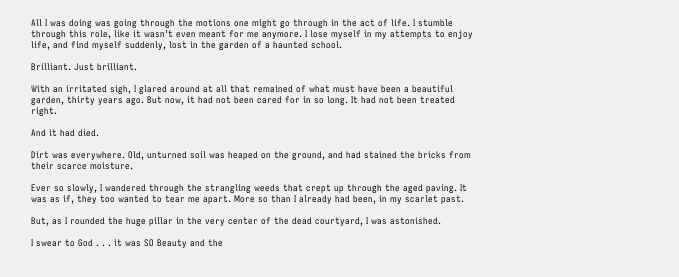All I was doing was going through the motions one might go through in the act of life. I stumble through this role, like it wasn't even meant for me anymore. I lose myself in my attempts to enjoy life, and find myself suddenly, lost in the garden of a haunted school.

Brilliant. Just brilliant.

With an irritated sigh, I glared around at all that remained of what must have been a beautiful garden, thirty years ago. But now, it had not been cared for in so long. It had not been treated right.

And it had died.

Dirt was everywhere. Old, unturned soil was heaped on the ground, and had stained the bricks from their scarce moisture.

Ever so slowly, I wandered through the strangling weeds that crept up through the aged paving. It was as if, they too wanted to tear me apart. More so than I already had been, in my scarlet past.

But, as I rounded the huge pillar in the very center of the dead courtyard, I was astonished.

I swear to God . . . it was SO Beauty and the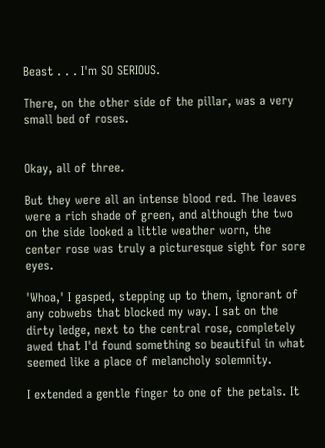Beast . . . I'm SO SERIOUS.

There, on the other side of the pillar, was a very small bed of roses.


Okay, all of three.

But they were all an intense blood red. The leaves were a rich shade of green, and although the two on the side looked a little weather worn, the center rose was truly a picturesque sight for sore eyes.

'Whoa,' I gasped, stepping up to them, ignorant of any cobwebs that blocked my way. I sat on the dirty ledge, next to the central rose, completely awed that I'd found something so beautiful in what seemed like a place of melancholy solemnity.

I extended a gentle finger to one of the petals. It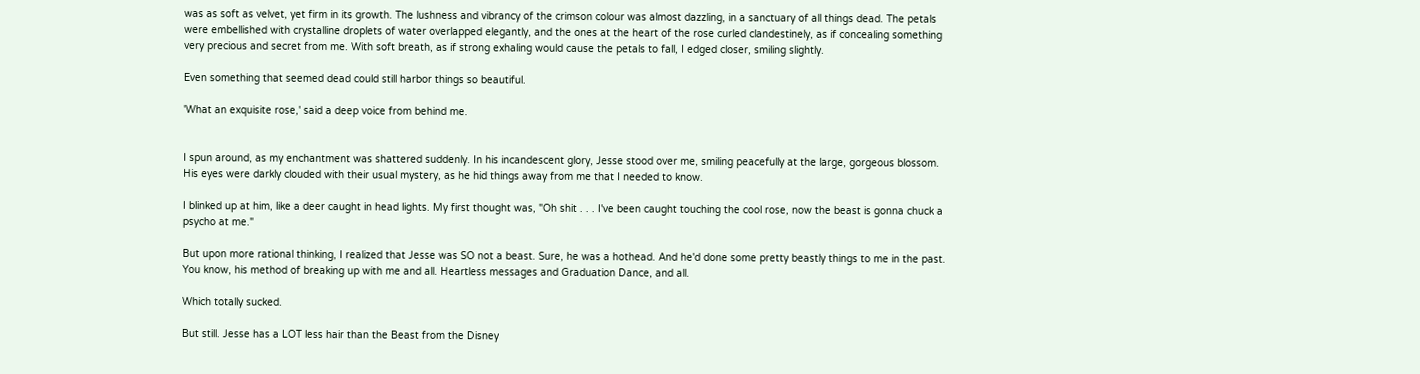was as soft as velvet, yet firm in its growth. The lushness and vibrancy of the crimson colour was almost dazzling, in a sanctuary of all things dead. The petals were embellished with crystalline droplets of water overlapped elegantly, and the ones at the heart of the rose curled clandestinely, as if concealing something very precious and secret from me. With soft breath, as if strong exhaling would cause the petals to fall, I edged closer, smiling slightly.

Even something that seemed dead could still harbor things so beautiful.

'What an exquisite rose,' said a deep voice from behind me.


I spun around, as my enchantment was shattered suddenly. In his incandescent glory, Jesse stood over me, smiling peacefully at the large, gorgeous blossom. His eyes were darkly clouded with their usual mystery, as he hid things away from me that I needed to know.

I blinked up at him, like a deer caught in head lights. My first thought was, "Oh shit . . . I've been caught touching the cool rose, now the beast is gonna chuck a psycho at me."

But upon more rational thinking, I realized that Jesse was SO not a beast. Sure, he was a hothead. And he'd done some pretty beastly things to me in the past. You know, his method of breaking up with me and all. Heartless messages and Graduation Dance, and all.

Which totally sucked.

But still. Jesse has a LOT less hair than the Beast from the Disney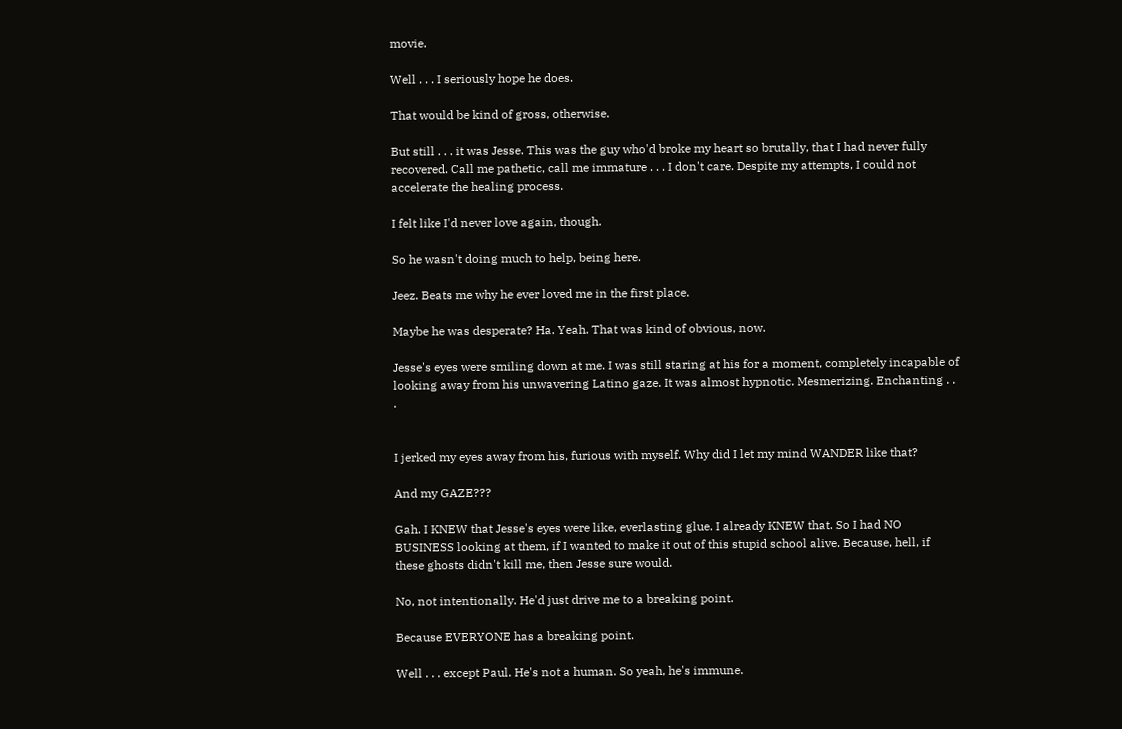movie.

Well . . . I seriously hope he does.

That would be kind of gross, otherwise.

But still . . . it was Jesse. This was the guy who'd broke my heart so brutally, that I had never fully recovered. Call me pathetic, call me immature . . . I don't care. Despite my attempts, I could not accelerate the healing process.

I felt like I'd never love again, though.

So he wasn't doing much to help, being here.

Jeez. Beats me why he ever loved me in the first place.

Maybe he was desperate? Ha. Yeah. That was kind of obvious, now.

Jesse's eyes were smiling down at me. I was still staring at his for a moment, completely incapable of looking away from his unwavering Latino gaze. It was almost hypnotic. Mesmerizing. Enchanting . . .


I jerked my eyes away from his, furious with myself. Why did I let my mind WANDER like that?

And my GAZE???

Gah. I KNEW that Jesse's eyes were like, everlasting glue. I already KNEW that. So I had NO BUSINESS looking at them, if I wanted to make it out of this stupid school alive. Because, hell, if these ghosts didn't kill me, then Jesse sure would.

No, not intentionally. He'd just drive me to a breaking point.

Because EVERYONE has a breaking point.

Well . . . except Paul. He's not a human. So yeah, he's immune.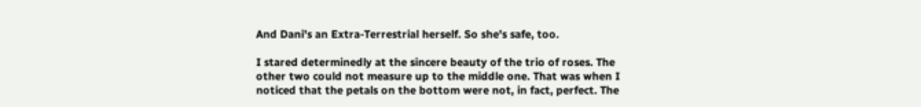And Dani's an Extra-Terrestrial herself. So she's safe, too.

I stared determinedly at the sincere beauty of the trio of roses. The other two could not measure up to the middle one. That was when I noticed that the petals on the bottom were not, in fact, perfect. The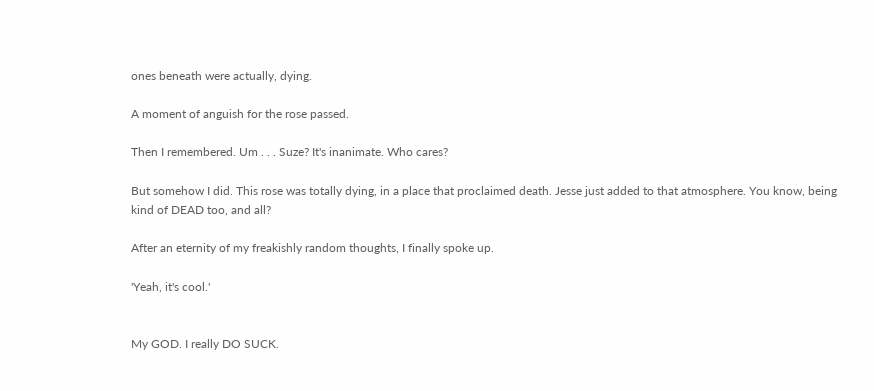ones beneath were actually, dying.

A moment of anguish for the rose passed.

Then I remembered. Um . . . Suze? It's inanimate. Who cares?

But somehow I did. This rose was totally dying, in a place that proclaimed death. Jesse just added to that atmosphere. You know, being kind of DEAD too, and all?

After an eternity of my freakishly random thoughts, I finally spoke up.

'Yeah, it's cool.'


My GOD. I really DO SUCK.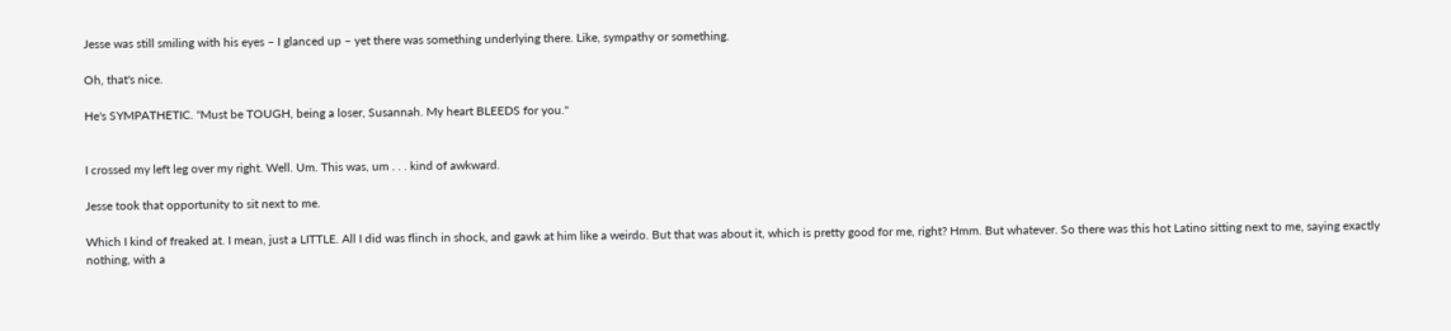Jesse was still smiling with his eyes – I glanced up – yet there was something underlying there. Like, sympathy or something.

Oh, that's nice.

He's SYMPATHETIC. "Must be TOUGH, being a loser, Susannah. My heart BLEEDS for you."


I crossed my left leg over my right. Well. Um. This was, um . . . kind of awkward.

Jesse took that opportunity to sit next to me.

Which I kind of freaked at. I mean, just a LITTLE. All I did was flinch in shock, and gawk at him like a weirdo. But that was about it, which is pretty good for me, right? Hmm. But whatever. So there was this hot Latino sitting next to me, saying exactly nothing, with a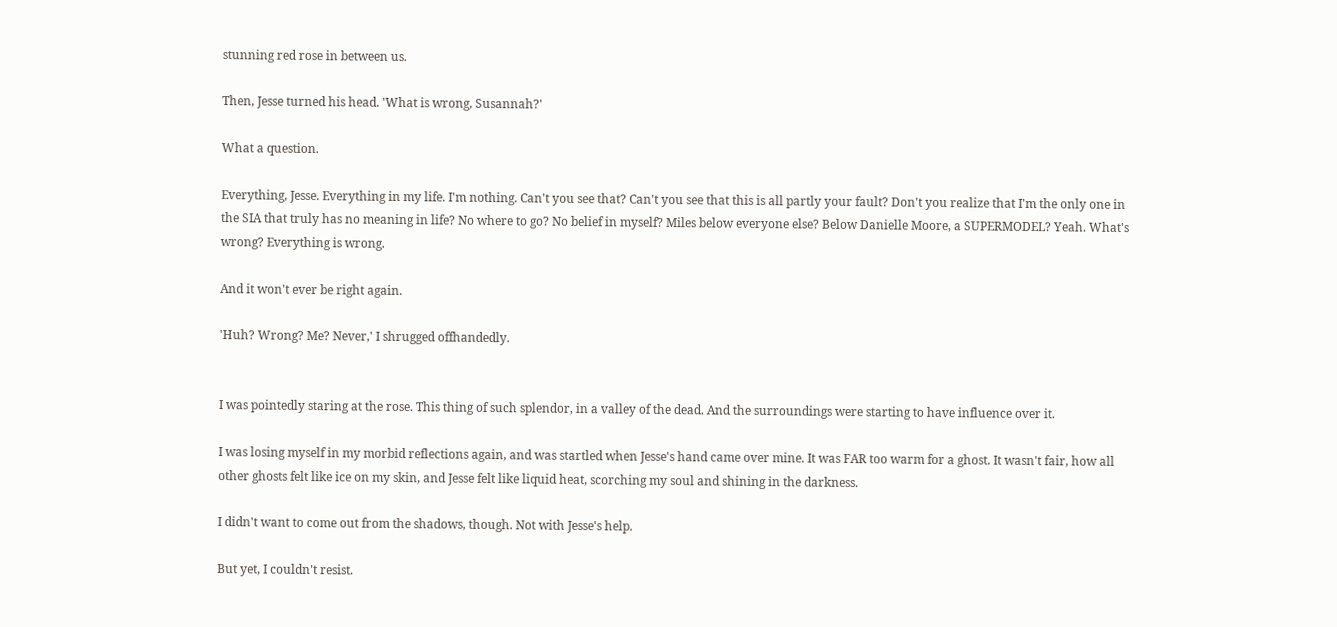stunning red rose in between us.

Then, Jesse turned his head. 'What is wrong, Susannah?'

What a question.

Everything, Jesse. Everything in my life. I'm nothing. Can't you see that? Can't you see that this is all partly your fault? Don't you realize that I'm the only one in the SIA that truly has no meaning in life? No where to go? No belief in myself? Miles below everyone else? Below Danielle Moore, a SUPERMODEL? Yeah. What's wrong? Everything is wrong.

And it won't ever be right again.

'Huh? Wrong? Me? Never,' I shrugged offhandedly.


I was pointedly staring at the rose. This thing of such splendor, in a valley of the dead. And the surroundings were starting to have influence over it.

I was losing myself in my morbid reflections again, and was startled when Jesse's hand came over mine. It was FAR too warm for a ghost. It wasn't fair, how all other ghosts felt like ice on my skin, and Jesse felt like liquid heat, scorching my soul and shining in the darkness.

I didn't want to come out from the shadows, though. Not with Jesse's help.

But yet, I couldn't resist.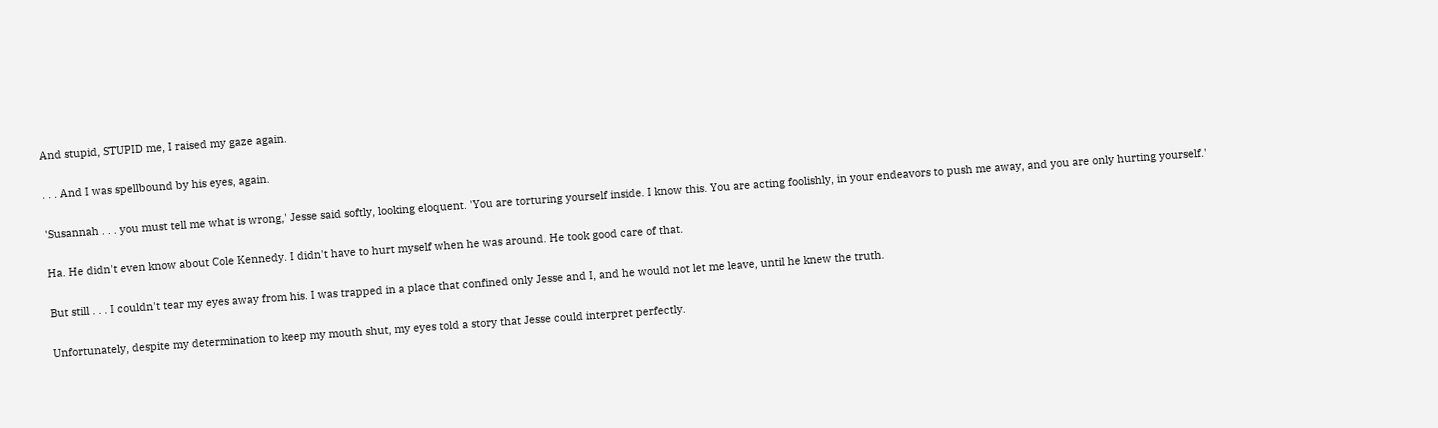And stupid, STUPID me, I raised my gaze again.

. . . And I was spellbound by his eyes, again.

'Susannah . . . you must tell me what is wrong,' Jesse said softly, looking eloquent. 'You are torturing yourself inside. I know this. You are acting foolishly, in your endeavors to push me away, and you are only hurting yourself.'

Ha. He didn't even know about Cole Kennedy. I didn't have to hurt myself when he was around. He took good care of that.

But still . . . I couldn't tear my eyes away from his. I was trapped in a place that confined only Jesse and I, and he would not let me leave, until he knew the truth.

Unfortunately, despite my determination to keep my mouth shut, my eyes told a story that Jesse could interpret perfectly.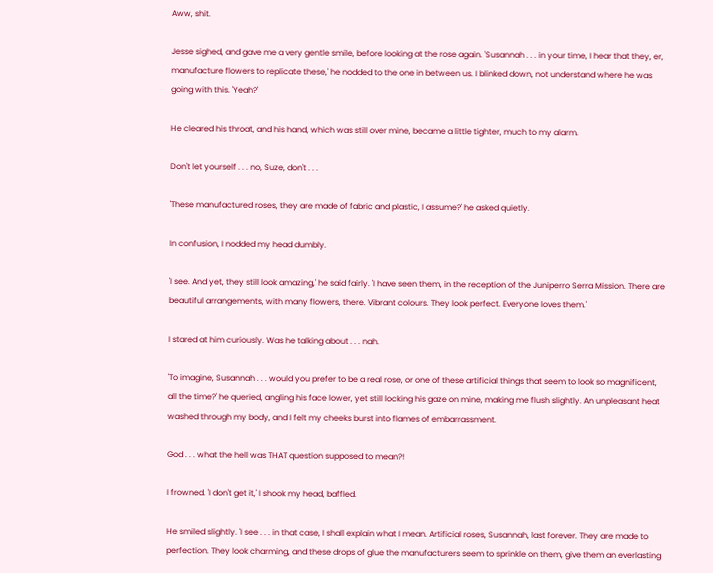Aww, shit.

Jesse sighed, and gave me a very gentle smile, before looking at the rose again. 'Susannah . . . in your time, I hear that they, er, manufacture flowers to replicate these,' he nodded to the one in between us. I blinked down, not understand where he was going with this. 'Yeah?'

He cleared his throat, and his hand, which was still over mine, became a little tighter, much to my alarm.

Don't let yourself . . . no, Suze, don't . . .

'These manufactured roses, they are made of fabric and plastic, I assume?' he asked quietly.

In confusion, I nodded my head dumbly.

'I see. And yet, they still look amazing,' he said fairly. 'I have seen them, in the reception of the Juniperro Serra Mission. There are beautiful arrangements, with many flowers, there. Vibrant colours. They look perfect. Everyone loves them.'

I stared at him curiously. Was he talking about . . . nah.

'To imagine, Susannah . . . would you prefer to be a real rose, or one of these artificial things that seem to look so magnificent, all the time?' he queried, angling his face lower, yet still locking his gaze on mine, making me flush slightly. An unpleasant heat washed through my body, and I felt my cheeks burst into flames of embarrassment.

God . . . what the hell was THAT question supposed to mean?!

I frowned. 'I don't get it,' I shook my head, baffled.

He smiled slightly. 'I see . . . in that case, I shall explain what I mean. Artificial roses, Susannah, last forever. They are made to perfection. They look charming, and these drops of glue the manufacturers seem to sprinkle on them, give them an everlasting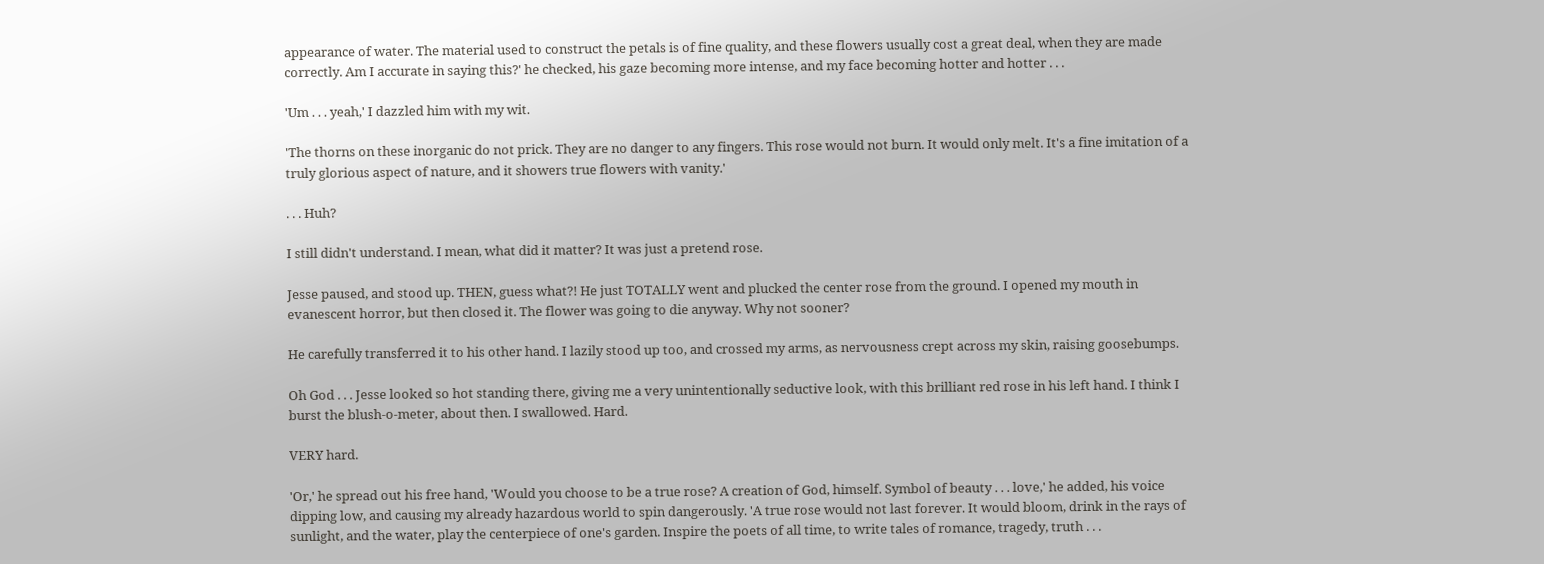appearance of water. The material used to construct the petals is of fine quality, and these flowers usually cost a great deal, when they are made correctly. Am I accurate in saying this?' he checked, his gaze becoming more intense, and my face becoming hotter and hotter . . .

'Um . . . yeah,' I dazzled him with my wit.

'The thorns on these inorganic do not prick. They are no danger to any fingers. This rose would not burn. It would only melt. It's a fine imitation of a truly glorious aspect of nature, and it showers true flowers with vanity.'

. . . Huh?

I still didn't understand. I mean, what did it matter? It was just a pretend rose.

Jesse paused, and stood up. THEN, guess what?! He just TOTALLY went and plucked the center rose from the ground. I opened my mouth in evanescent horror, but then closed it. The flower was going to die anyway. Why not sooner?

He carefully transferred it to his other hand. I lazily stood up too, and crossed my arms, as nervousness crept across my skin, raising goosebumps.

Oh God . . . Jesse looked so hot standing there, giving me a very unintentionally seductive look, with this brilliant red rose in his left hand. I think I burst the blush-o-meter, about then. I swallowed. Hard.

VERY hard.

'Or,' he spread out his free hand, 'Would you choose to be a true rose? A creation of God, himself. Symbol of beauty . . . love,' he added, his voice dipping low, and causing my already hazardous world to spin dangerously. 'A true rose would not last forever. It would bloom, drink in the rays of sunlight, and the water, play the centerpiece of one's garden. Inspire the poets of all time, to write tales of romance, tragedy, truth . . .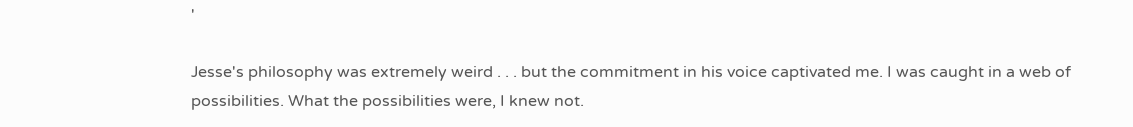'

Jesse's philosophy was extremely weird . . . but the commitment in his voice captivated me. I was caught in a web of possibilities. What the possibilities were, I knew not.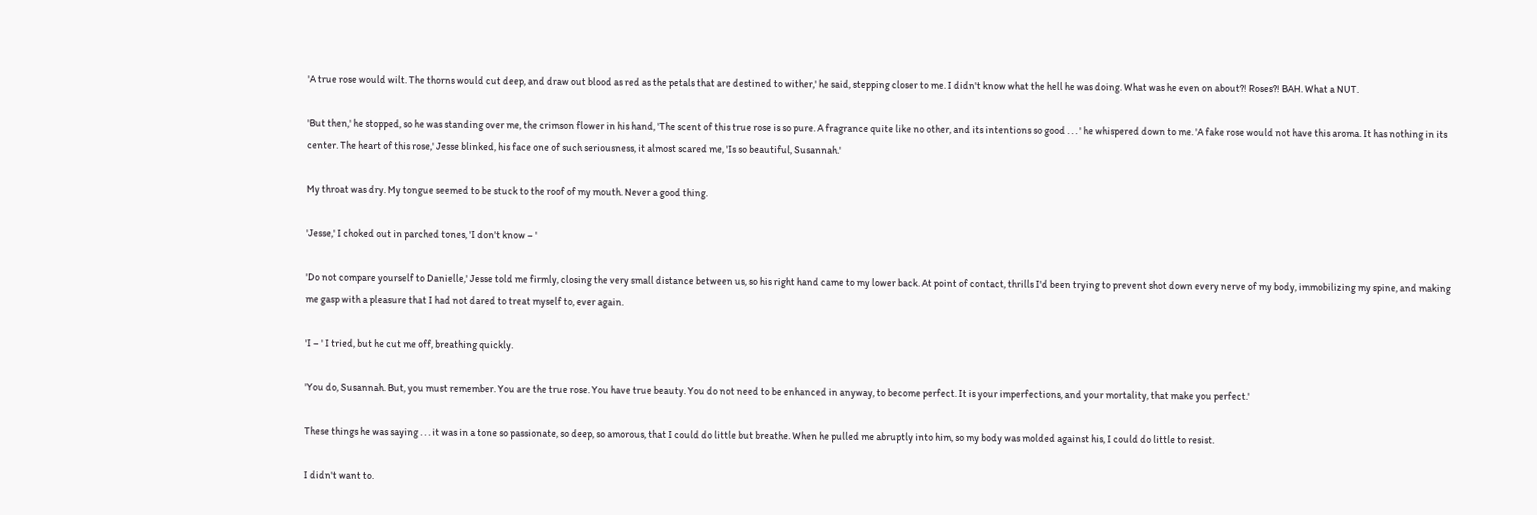'A true rose would wilt. The thorns would cut deep, and draw out blood as red as the petals that are destined to wither,' he said, stepping closer to me. I didn't know what the hell he was doing. What was he even on about?! Roses?! BAH. What a NUT.

'But then,' he stopped, so he was standing over me, the crimson flower in his hand, 'The scent of this true rose is so pure. A fragrance quite like no other, and its intentions so good . . . ' he whispered down to me. 'A fake rose would not have this aroma. It has nothing in its center. The heart of this rose,' Jesse blinked, his face one of such seriousness, it almost scared me, 'Is so beautiful, Susannah.'

My throat was dry. My tongue seemed to be stuck to the roof of my mouth. Never a good thing.

'Jesse,' I choked out in parched tones, 'I don't know – '

'Do not compare yourself to Danielle,' Jesse told me firmly, closing the very small distance between us, so his right hand came to my lower back. At point of contact, thrills I'd been trying to prevent shot down every nerve of my body, immobilizing my spine, and making me gasp with a pleasure that I had not dared to treat myself to, ever again.

'I – ' I tried, but he cut me off, breathing quickly.

'You do, Susannah. But, you must remember. You are the true rose. You have true beauty. You do not need to be enhanced in anyway, to become perfect. It is your imperfections, and your mortality, that make you perfect.'

These things he was saying . . . it was in a tone so passionate, so deep, so amorous, that I could do little but breathe. When he pulled me abruptly into him, so my body was molded against his, I could do little to resist.

I didn't want to.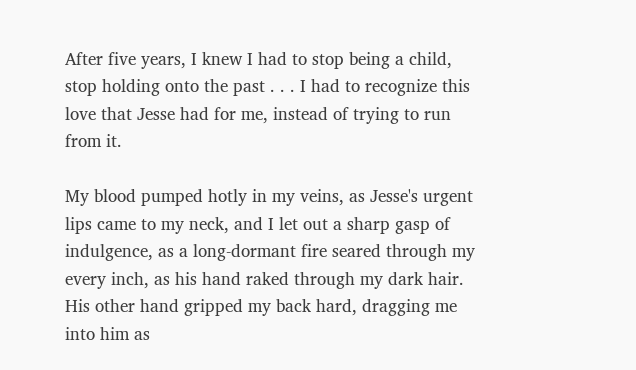After five years, I knew I had to stop being a child, stop holding onto the past . . . I had to recognize this love that Jesse had for me, instead of trying to run from it.

My blood pumped hotly in my veins, as Jesse's urgent lips came to my neck, and I let out a sharp gasp of indulgence, as a long-dormant fire seared through my every inch, as his hand raked through my dark hair. His other hand gripped my back hard, dragging me into him as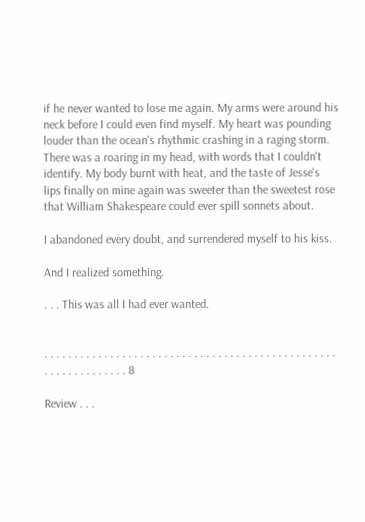if he never wanted to lose me again. My arms were around his neck before I could even find myself. My heart was pounding louder than the ocean's rhythmic crashing in a raging storm. There was a roaring in my head, with words that I couldn't identify. My body burnt with heat, and the taste of Jesse's lips finally on mine again was sweeter than the sweetest rose that William Shakespeare could ever spill sonnets about.

I abandoned every doubt, and surrendered myself to his kiss.

And I realized something.

. . . This was all I had ever wanted.


. . . . . . . . . . . . . . . . . . . . . . . . . . . . . . . . . . . . . . . . . . . . . . . . . . . . . . . . . . . . . . . 8

Review . . .